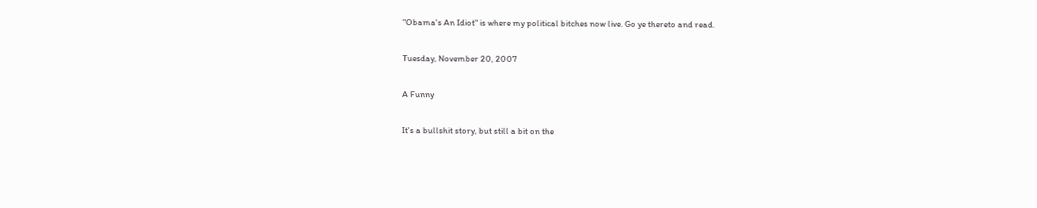"Obama's An Idiot" is where my political bitches now live. Go ye thereto and read.

Tuesday, November 20, 2007

A Funny

It's a bullshit story, but still a bit on the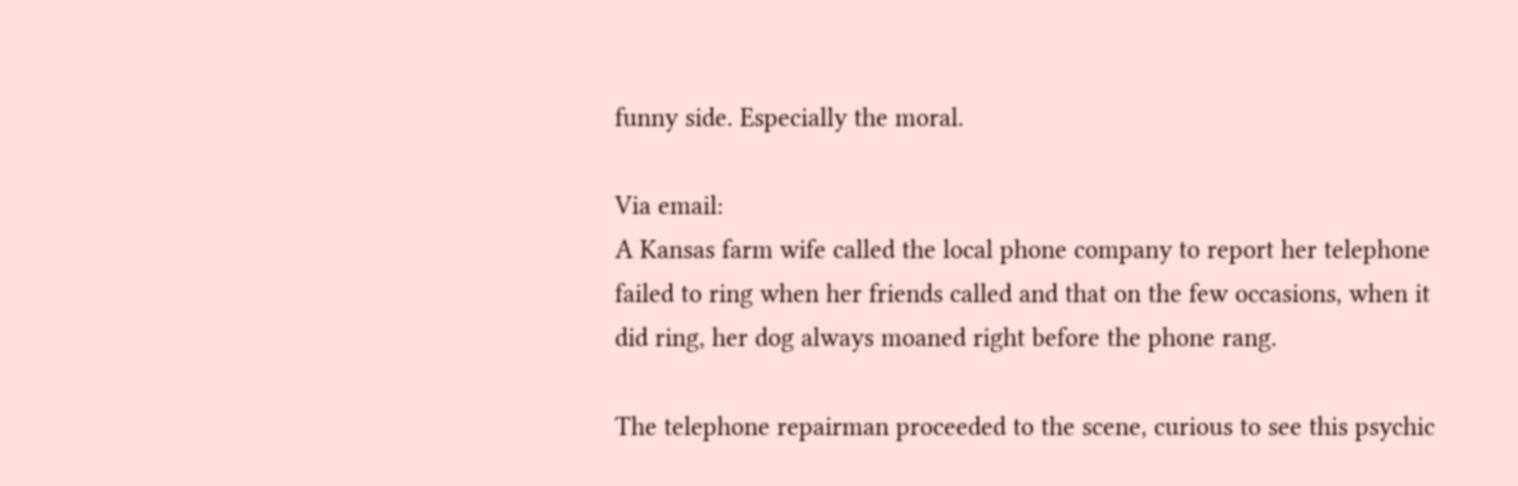funny side. Especially the moral.

Via email:
A Kansas farm wife called the local phone company to report her telephone failed to ring when her friends called and that on the few occasions, when it did ring, her dog always moaned right before the phone rang.

The telephone repairman proceeded to the scene, curious to see this psychic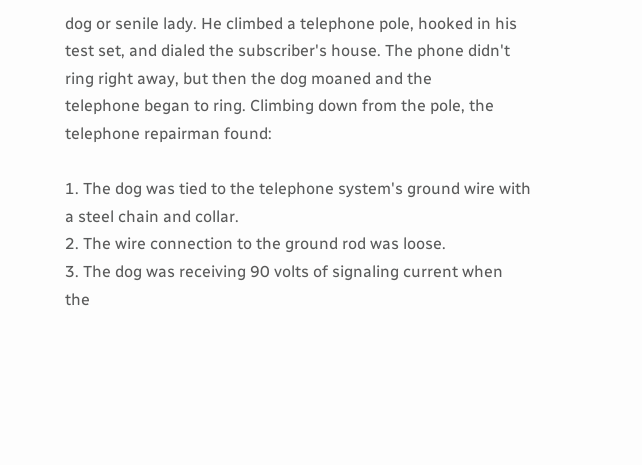dog or senile lady. He climbed a telephone pole, hooked in his test set, and dialed the subscriber's house. The phone didn't ring right away, but then the dog moaned and the
telephone began to ring. Climbing down from the pole, the telephone repairman found:

1. The dog was tied to the telephone system's ground wire with a steel chain and collar.
2. The wire connection to the ground rod was loose.
3. The dog was receiving 90 volts of signaling current when the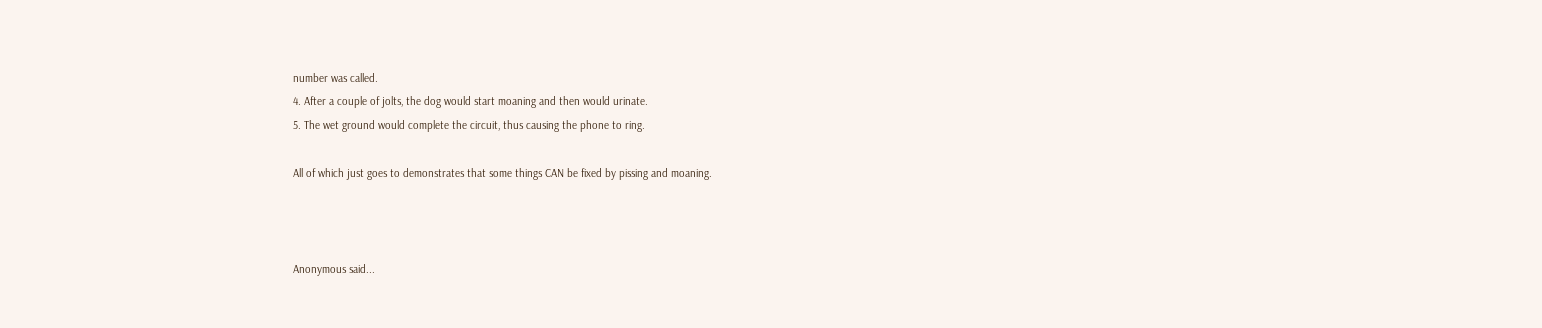number was called.
4. After a couple of jolts, the dog would start moaning and then would urinate.
5. The wet ground would complete the circuit, thus causing the phone to ring.

All of which just goes to demonstrates that some things CAN be fixed by pissing and moaning.



Anonymous said...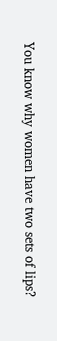You know why women have two sets of lips?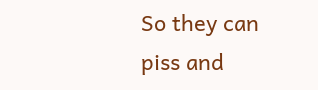So they can piss and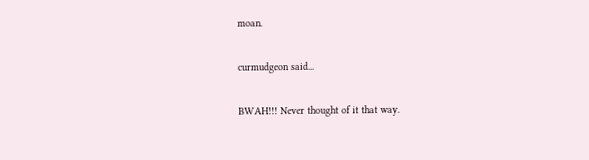moan.

curmudgeon said...

BWAH!!! Never thought of it that way.